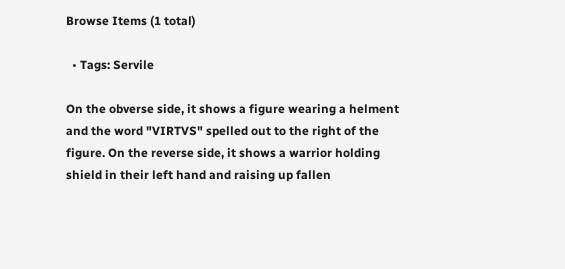Browse Items (1 total)

  • Tags: Servile

On the obverse side, it shows a figure wearing a helment and the word "VIRTVS" spelled out to the right of the figure. On the reverse side, it shows a warrior holding shield in their left hand and raising up fallen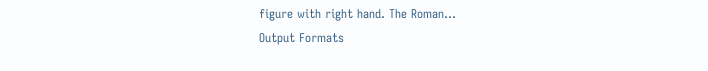figure with right hand. The Roman…
Output Formats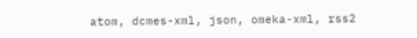atom, dcmes-xml, json, omeka-xml, rss2